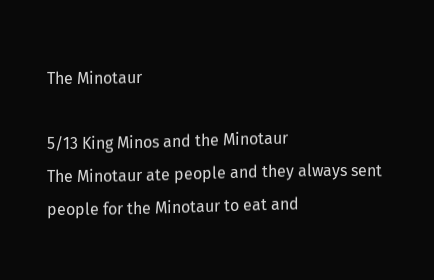The Minotaur

5/13 King Minos and the Minotaur
The Minotaur ate people and they always sent people for the Minotaur to eat and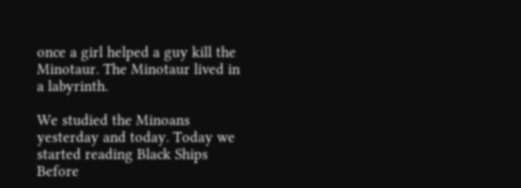once a girl helped a guy kill the Minotaur. The Minotaur lived in a labyrinth.

We studied the Minoans yesterday and today. Today we started reading Black Ships Before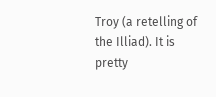Troy (a retelling of the Illiad). It is pretty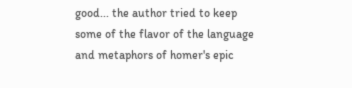good... the author tried to keep some of the flavor of the language and metaphors of homer's epic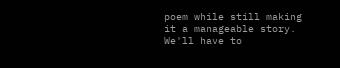poem while still making it a manageable story. We'll have to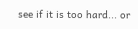see if it is too hard... or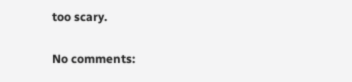too scary.

No comments: